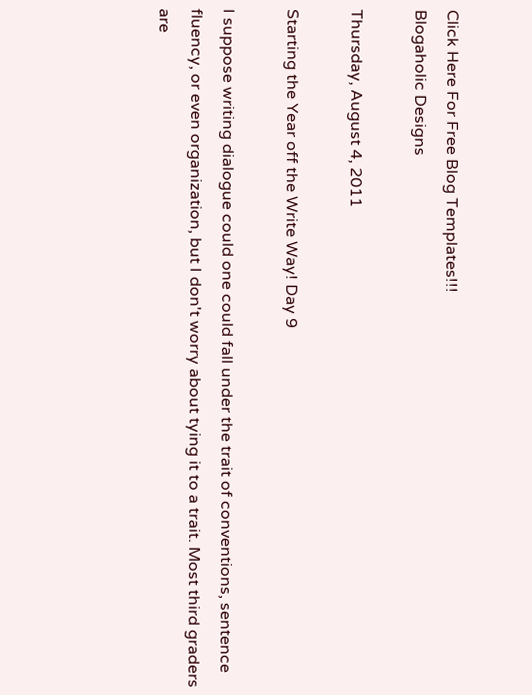Click Here For Free Blog Templates!!!
Blogaholic Designs

Thursday, August 4, 2011

Starting the Year off the Write Way! Day 9

I suppose writing dialogue could one could fall under the trait of conventions, sentence fluency, or even organization, but I don't worry about tying it to a trait. Most third graders are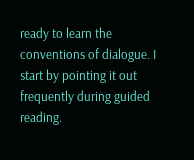ready to learn the conventions of dialogue. I start by pointing it out frequently during guided reading.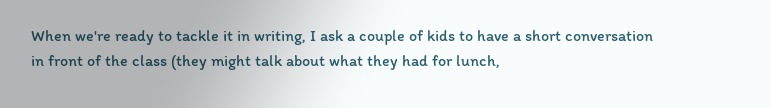When we're ready to tackle it in writing, I ask a couple of kids to have a short conversation in front of the class (they might talk about what they had for lunch,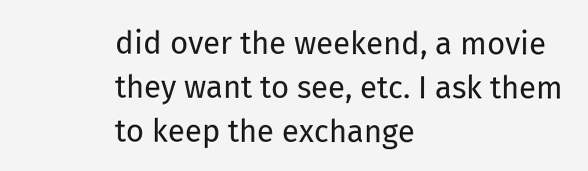did over the weekend, a movie they want to see, etc. I ask them to keep the exchange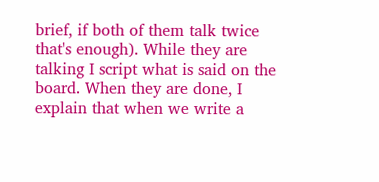brief, if both of them talk twice that's enough). While they are talking I script what is said on the board. When they are done, I explain that when we write a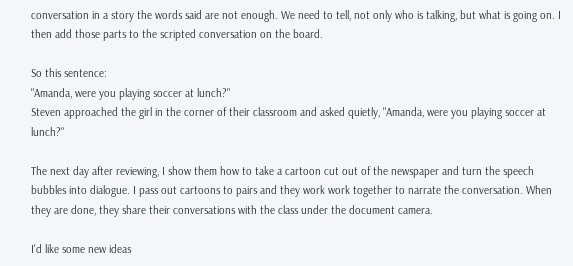conversation in a story the words said are not enough. We need to tell, not only who is talking, but what is going on. I then add those parts to the scripted conversation on the board.

So this sentence:
"Amanda, were you playing soccer at lunch?"
Steven approached the girl in the corner of their classroom and asked quietly, "Amanda, were you playing soccer at lunch?"

The next day after reviewing, I show them how to take a cartoon cut out of the newspaper and turn the speech bubbles into dialogue. I pass out cartoons to pairs and they work work together to narrate the conversation. When they are done, they share their conversations with the class under the document camera.

I'd like some new ideas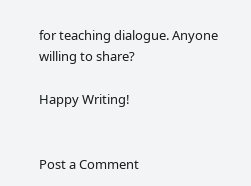for teaching dialogue. Anyone willing to share?

Happy Writing!


Post a Comment